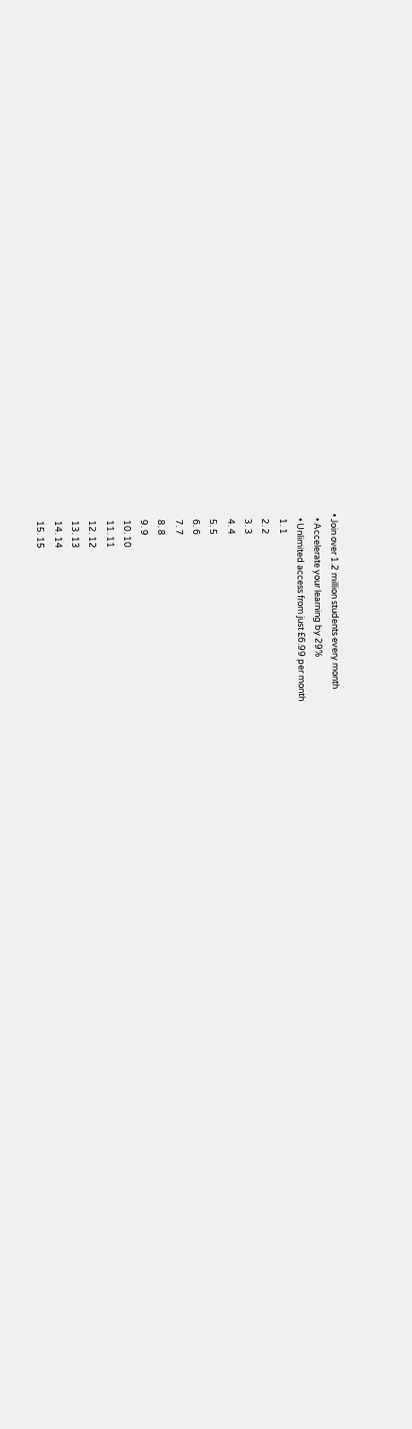• Join over 1.2 million students every month
  • Accelerate your learning by 29%
  • Unlimited access from just £6.99 per month
  1. 1
  2. 2
  3. 3
  4. 4
  5. 5
  6. 6
  7. 7
  8. 8
  9. 9
  10. 10
  11. 11
  12. 12
  13. 13
  14. 14
  15. 15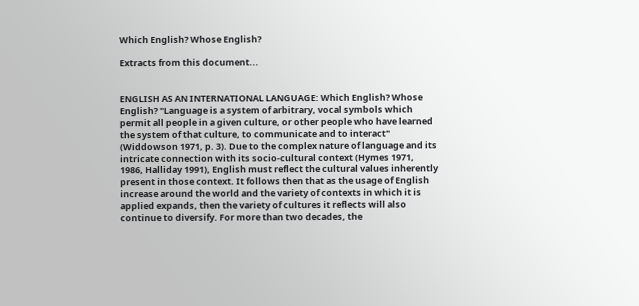Which English? Whose English?

Extracts from this document...


ENGLISH AS AN INTERNATIONAL LANGUAGE: Which English? Whose English? "Language is a system of arbitrary, vocal symbols which permit all people in a given culture, or other people who have learned the system of that culture, to communicate and to interact" (Widdowson 1971, p. 3). Due to the complex nature of language and its intricate connection with its socio-cultural context (Hymes 1971, 1986, Halliday 1991), English must reflect the cultural values inherently present in those context. It follows then that as the usage of English increase around the world and the variety of contexts in which it is applied expands, then the variety of cultures it reflects will also continue to diversify. For more than two decades, the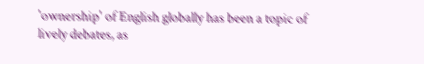'ownership' of English globally has been a topic of lively debates, as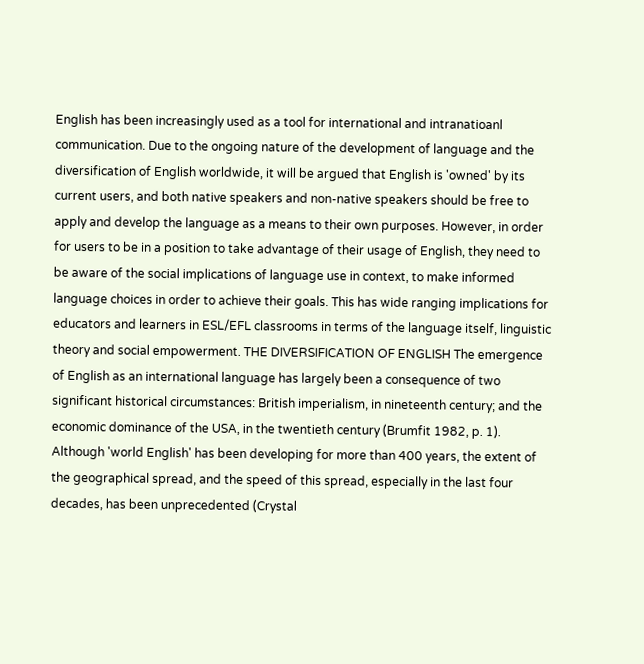English has been increasingly used as a tool for international and intranatioanl communication. Due to the ongoing nature of the development of language and the diversification of English worldwide, it will be argued that English is 'owned' by its current users, and both native speakers and non-native speakers should be free to apply and develop the language as a means to their own purposes. However, in order for users to be in a position to take advantage of their usage of English, they need to be aware of the social implications of language use in context, to make informed language choices in order to achieve their goals. This has wide ranging implications for educators and learners in ESL/EFL classrooms in terms of the language itself, linguistic theory and social empowerment. THE DIVERSIFICATION OF ENGLISH The emergence of English as an international language has largely been a consequence of two significant historical circumstances: British imperialism, in nineteenth century; and the economic dominance of the USA, in the twentieth century (Brumfit 1982, p. 1). Although 'world English' has been developing for more than 400 years, the extent of the geographical spread, and the speed of this spread, especially in the last four decades, has been unprecedented (Crystal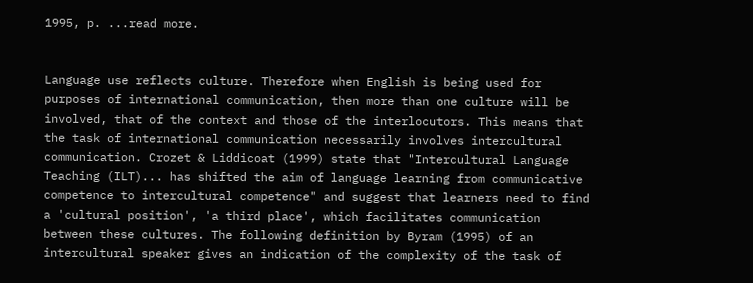1995, p. ...read more.


Language use reflects culture. Therefore when English is being used for purposes of international communication, then more than one culture will be involved, that of the context and those of the interlocutors. This means that the task of international communication necessarily involves intercultural communication. Crozet & Liddicoat (1999) state that "Intercultural Language Teaching (ILT)... has shifted the aim of language learning from communicative competence to intercultural competence" and suggest that learners need to find a 'cultural position', 'a third place', which facilitates communication between these cultures. The following definition by Byram (1995) of an intercultural speaker gives an indication of the complexity of the task of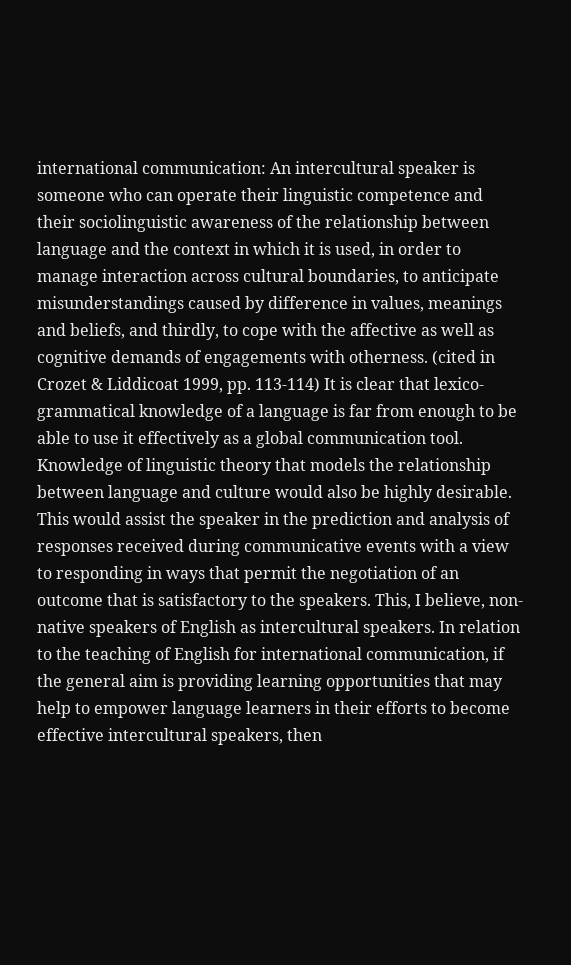international communication: An intercultural speaker is someone who can operate their linguistic competence and their sociolinguistic awareness of the relationship between language and the context in which it is used, in order to manage interaction across cultural boundaries, to anticipate misunderstandings caused by difference in values, meanings and beliefs, and thirdly, to cope with the affective as well as cognitive demands of engagements with otherness. (cited in Crozet & Liddicoat 1999, pp. 113-114) It is clear that lexico-grammatical knowledge of a language is far from enough to be able to use it effectively as a global communication tool. Knowledge of linguistic theory that models the relationship between language and culture would also be highly desirable. This would assist the speaker in the prediction and analysis of responses received during communicative events with a view to responding in ways that permit the negotiation of an outcome that is satisfactory to the speakers. This, I believe, non-native speakers of English as intercultural speakers. In relation to the teaching of English for international communication, if the general aim is providing learning opportunities that may help to empower language learners in their efforts to become effective intercultural speakers, then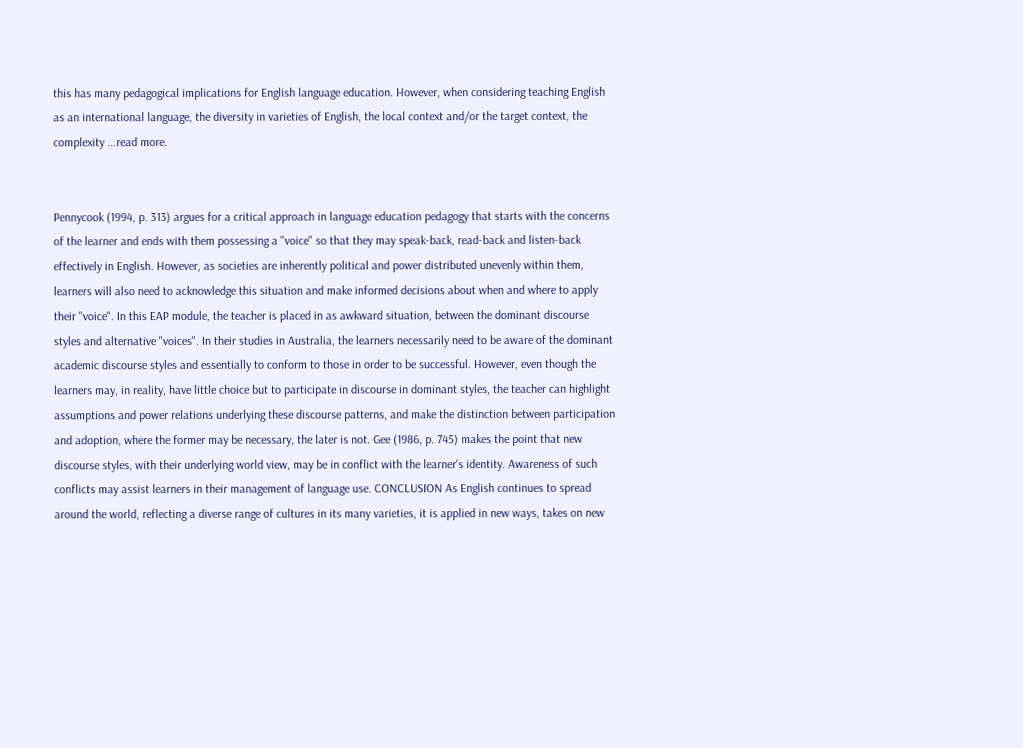this has many pedagogical implications for English language education. However, when considering teaching English as an international language, the diversity in varieties of English, the local context and/or the target context, the complexity ...read more.


Pennycook (1994, p. 313) argues for a critical approach in language education pedagogy that starts with the concerns of the learner and ends with them possessing a "voice" so that they may speak-back, read-back and listen-back effectively in English. However, as societies are inherently political and power distributed unevenly within them, learners will also need to acknowledge this situation and make informed decisions about when and where to apply their "voice". In this EAP module, the teacher is placed in as awkward situation, between the dominant discourse styles and alternative "voices". In their studies in Australia, the learners necessarily need to be aware of the dominant academic discourse styles and essentially to conform to those in order to be successful. However, even though the learners may, in reality, have little choice but to participate in discourse in dominant styles, the teacher can highlight assumptions and power relations underlying these discourse patterns, and make the distinction between participation and adoption, where the former may be necessary, the later is not. Gee (1986, p. 745) makes the point that new discourse styles, with their underlying world view, may be in conflict with the learner's identity. Awareness of such conflicts may assist learners in their management of language use. CONCLUSION As English continues to spread around the world, reflecting a diverse range of cultures in its many varieties, it is applied in new ways, takes on new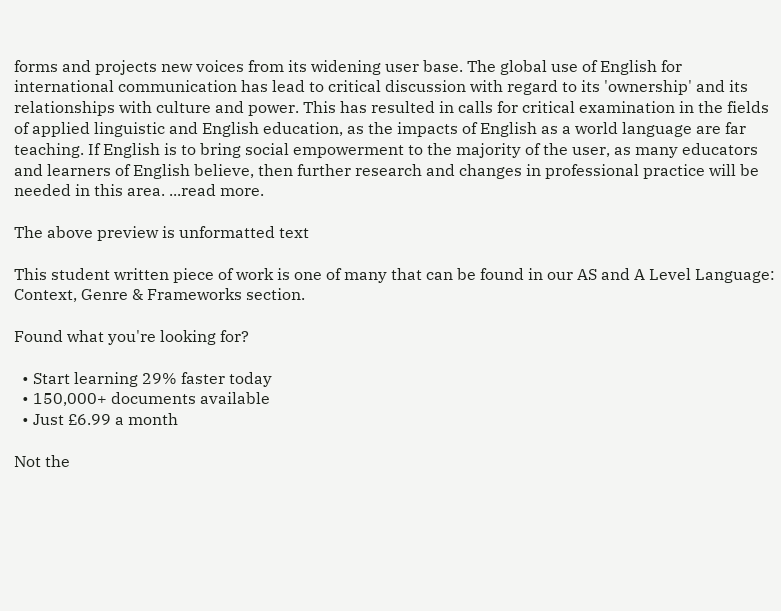forms and projects new voices from its widening user base. The global use of English for international communication has lead to critical discussion with regard to its 'ownership' and its relationships with culture and power. This has resulted in calls for critical examination in the fields of applied linguistic and English education, as the impacts of English as a world language are far teaching. If English is to bring social empowerment to the majority of the user, as many educators and learners of English believe, then further research and changes in professional practice will be needed in this area. ...read more.

The above preview is unformatted text

This student written piece of work is one of many that can be found in our AS and A Level Language: Context, Genre & Frameworks section.

Found what you're looking for?

  • Start learning 29% faster today
  • 150,000+ documents available
  • Just £6.99 a month

Not the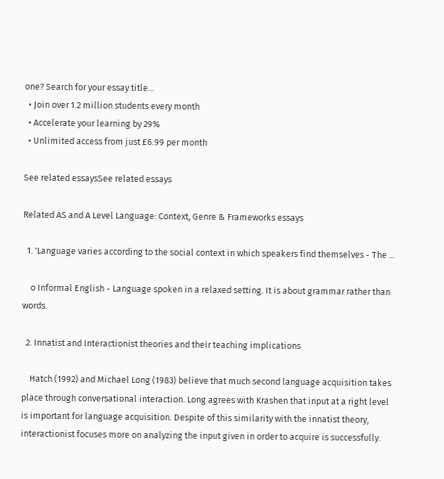one? Search for your essay title...
  • Join over 1.2 million students every month
  • Accelerate your learning by 29%
  • Unlimited access from just £6.99 per month

See related essaysSee related essays

Related AS and A Level Language: Context, Genre & Frameworks essays

  1. 'Language varies according to the social context in which speakers find themselves - The ...

    o Informal English - Language spoken in a relaxed setting. It is about grammar rather than words.

  2. Innatist and Interactionist theories and their teaching implications

    Hatch (1992) and Michael Long (1983) believe that much second language acquisition takes place through conversational interaction. Long agrees with Krashen that input at a right level is important for language acquisition. Despite of this similarity with the innatist theory, interactionist focuses more on analyzing the input given in order to acquire is successfully.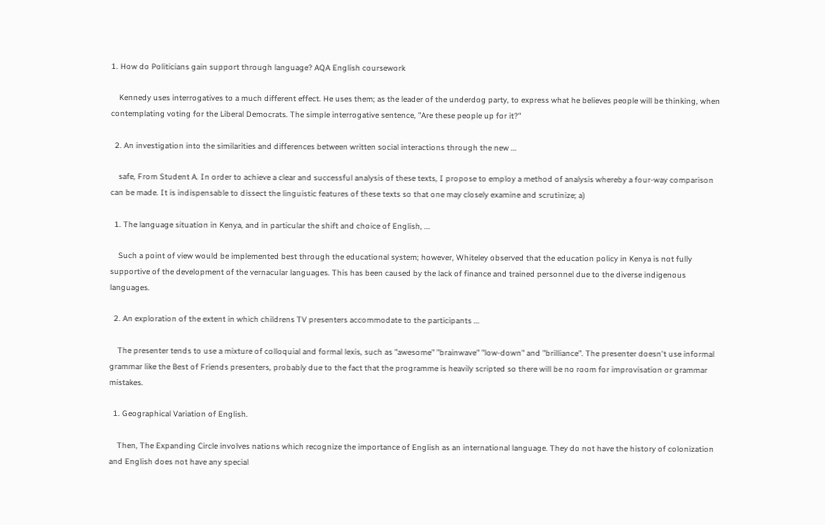1. How do Politicians gain support through language? AQA English coursework

    Kennedy uses interrogatives to a much different effect. He uses them; as the leader of the underdog party, to express what he believes people will be thinking, when contemplating voting for the Liberal Democrats. The simple interrogative sentence, "Are these people up for it?"

  2. An investigation into the similarities and differences between written social interactions through the new ...

    safe, From Student A. In order to achieve a clear and successful analysis of these texts, I propose to employ a method of analysis whereby a four-way comparison can be made. It is indispensable to dissect the linguistic features of these texts so that one may closely examine and scrutinize; a)

  1. The language situation in Kenya, and in particular the shift and choice of English, ...

    Such a point of view would be implemented best through the educational system; however, Whiteley observed that the education policy in Kenya is not fully supportive of the development of the vernacular languages. This has been caused by the lack of finance and trained personnel due to the diverse indigenous languages.

  2. An exploration of the extent in which childrens TV presenters accommodate to the participants ...

    The presenter tends to use a mixture of colloquial and formal lexis, such as "awesome" "brainwave" "low-down" and "brilliance". The presenter doesn't use informal grammar like the Best of Friends presenters, probably due to the fact that the programme is heavily scripted so there will be no room for improvisation or grammar mistakes.

  1. Geographical Variation of English.

    Then, The Expanding Circle involves nations which recognize the importance of English as an international language. They do not have the history of colonization and English does not have any special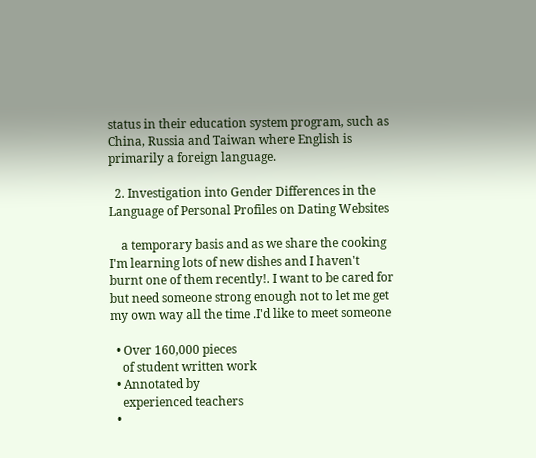status in their education system program, such as China, Russia and Taiwan where English is primarily a foreign language.

  2. Investigation into Gender Differences in the Language of Personal Profiles on Dating Websites

    a temporary basis and as we share the cooking I'm learning lots of new dishes and I haven't burnt one of them recently!. I want to be cared for but need someone strong enough not to let me get my own way all the time .I'd like to meet someone

  • Over 160,000 pieces
    of student written work
  • Annotated by
    experienced teachers
  •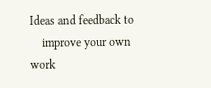Ideas and feedback to
    improve your own work